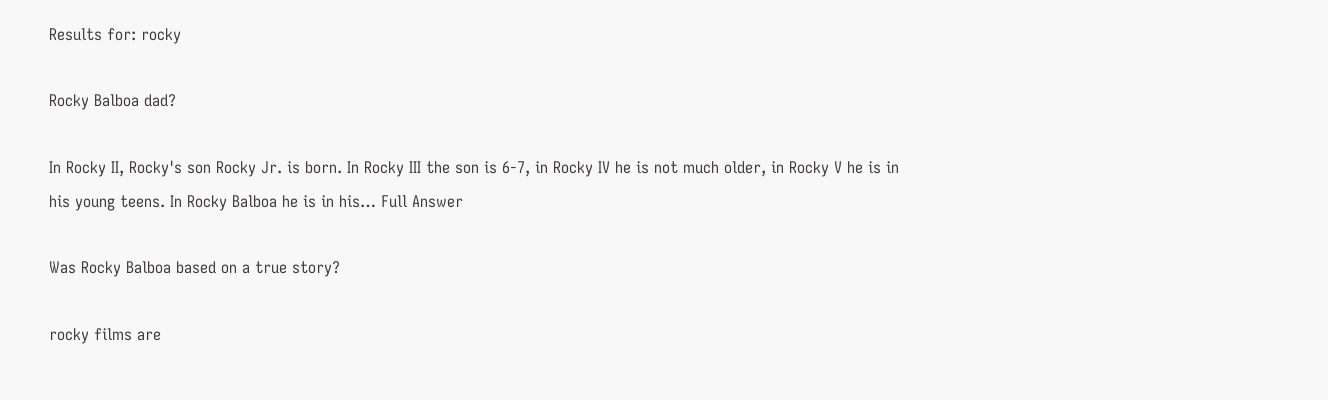Results for: rocky

Rocky Balboa dad?

In Rocky II, Rocky's son Rocky Jr. is born. In Rocky III the son is 6-7, in Rocky IV he is not much older, in Rocky V he is in his young teens. In Rocky Balboa he is in his… Full Answer

Was Rocky Balboa based on a true story?

rocky films are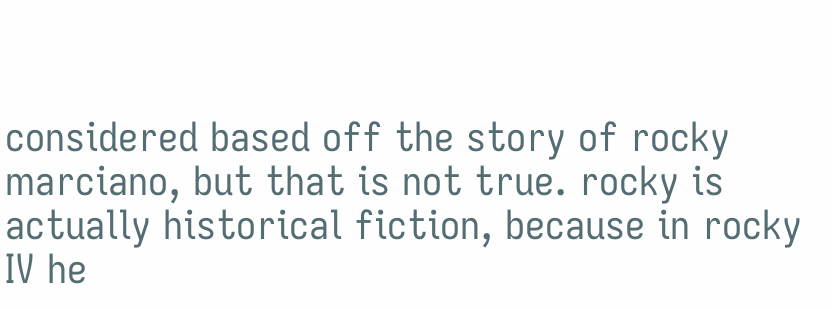considered based off the story of rocky marciano, but that is not true. rocky is actually historical fiction, because in rocky IV he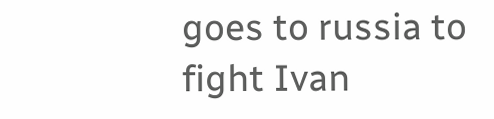goes to russia to fight Ivan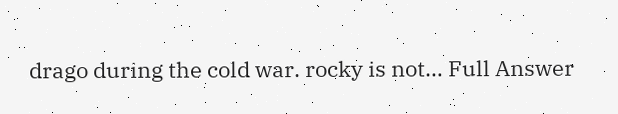drago during the cold war. rocky is not… Full Answer